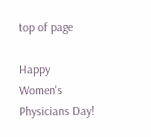top of page

Happy Women's Physicians Day!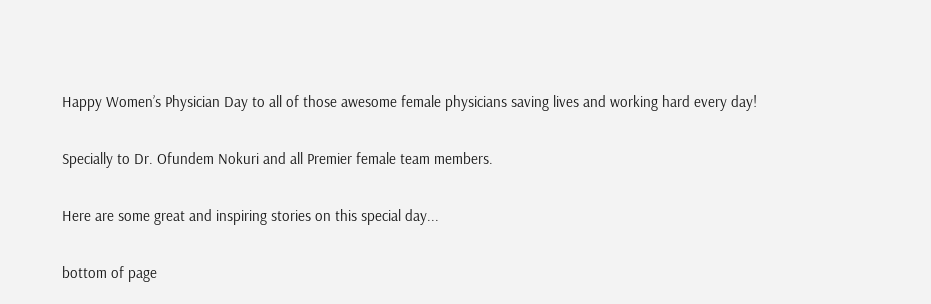Happy Women’s Physician Day to all of those awesome female physicians saving lives and working hard every day!

Specially to Dr. Ofundem Nokuri and all Premier female team members.

Here are some great and inspiring stories on this special day...

bottom of page